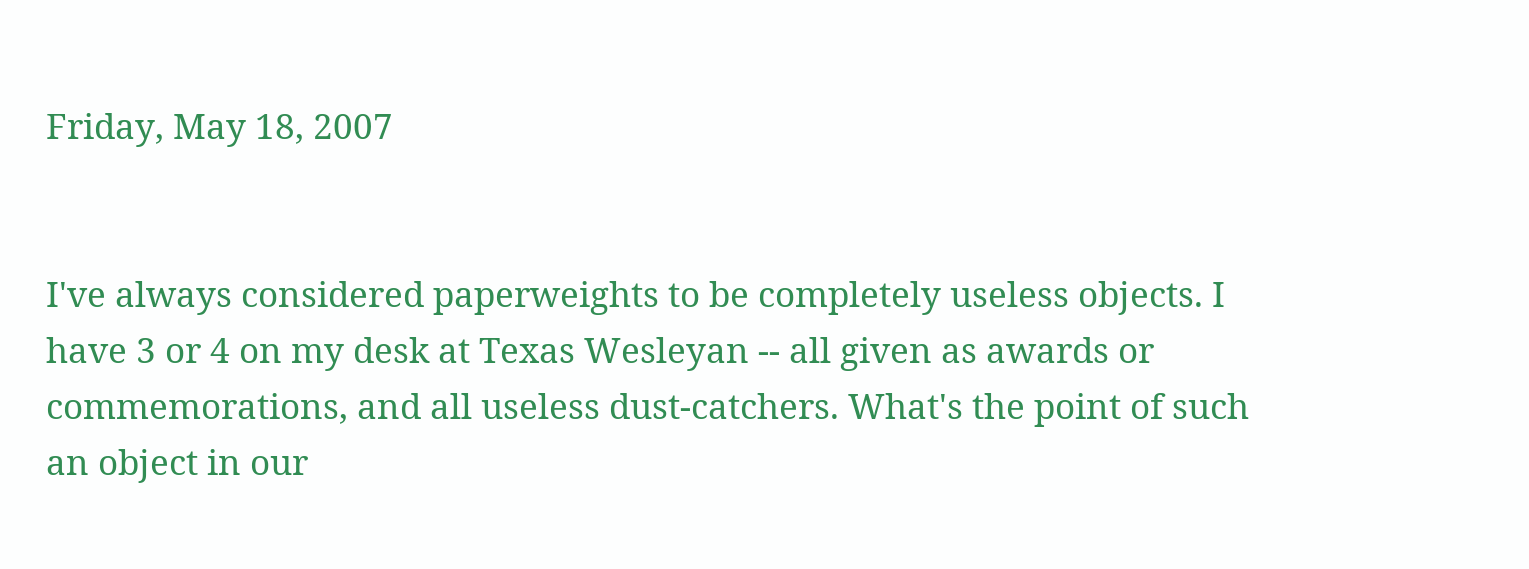Friday, May 18, 2007


I've always considered paperweights to be completely useless objects. I have 3 or 4 on my desk at Texas Wesleyan -- all given as awards or commemorations, and all useless dust-catchers. What's the point of such an object in our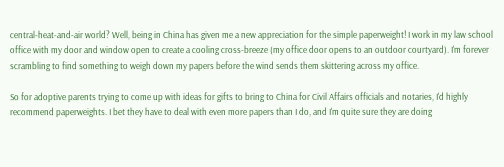central-heat-and-air world? Well, being in China has given me a new appreciation for the simple paperweight! I work in my law school office with my door and window open to create a cooling cross-breeze (my office door opens to an outdoor courtyard). I'm forever scrambling to find something to weigh down my papers before the wind sends them skittering across my office.

So for adoptive parents trying to come up with ideas for gifts to bring to China for Civil Affairs officials and notaries, I'd highly recommend paperweights. I bet they have to deal with even more papers than I do, and I'm quite sure they are doing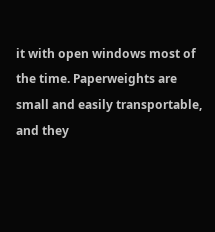it with open windows most of the time. Paperweights are small and easily transportable, and they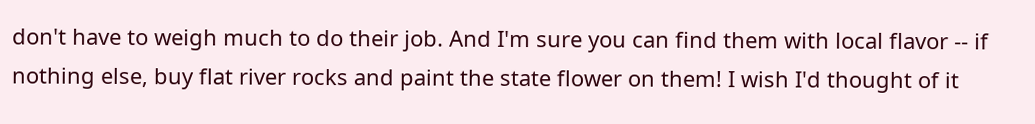don't have to weigh much to do their job. And I'm sure you can find them with local flavor -- if nothing else, buy flat river rocks and paint the state flower on them! I wish I'd thought of it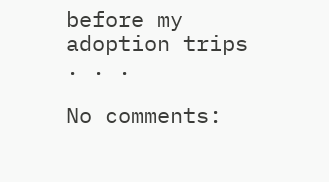before my adoption trips . . .

No comments: